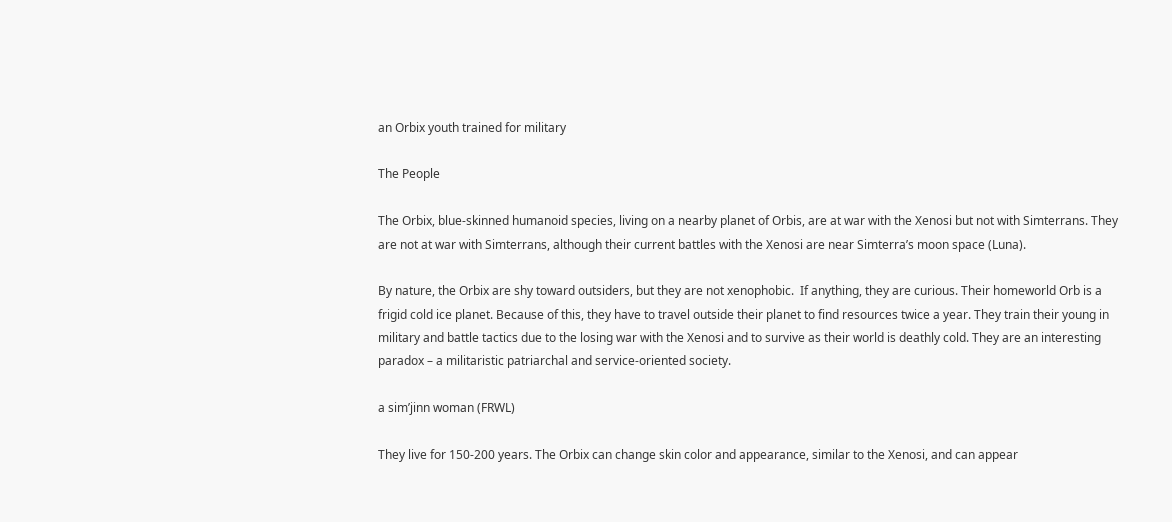an Orbix youth trained for military

The People

The Orbix, blue-skinned humanoid species, living on a nearby planet of Orbis, are at war with the Xenosi but not with Simterrans. They are not at war with Simterrans, although their current battles with the Xenosi are near Simterra’s moon space (Luna).

By nature, the Orbix are shy toward outsiders, but they are not xenophobic.  If anything, they are curious. Their homeworld Orb is a frigid cold ice planet. Because of this, they have to travel outside their planet to find resources twice a year. They train their young in military and battle tactics due to the losing war with the Xenosi and to survive as their world is deathly cold. They are an interesting paradox – a militaristic patriarchal and service-oriented society.

a sim’jinn woman (FRWL)

They live for 150-200 years. The Orbix can change skin color and appearance, similar to the Xenosi, and can appear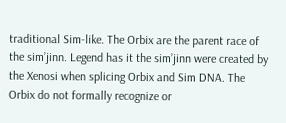traditional Sim-like. The Orbix are the parent race of the sim’jinn. Legend has it the sim’jinn were created by the Xenosi when splicing Orbix and Sim DNA. The Orbix do not formally recognize or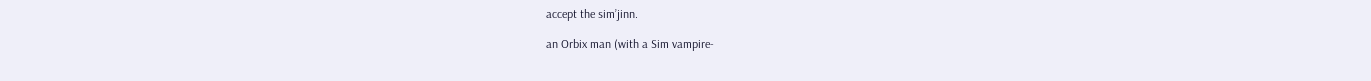accept the sim’jinn.

an Orbix man (with a Sim vampire-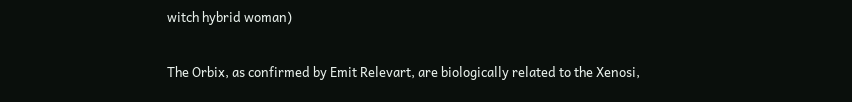witch hybrid woman)

The Orbix, as confirmed by Emit Relevart, are biologically related to the Xenosi,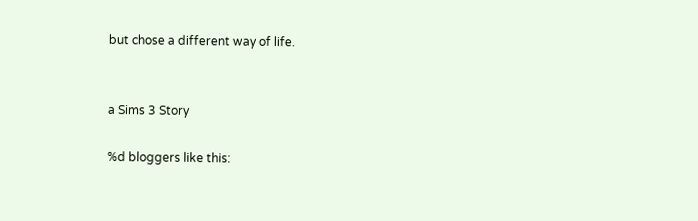but chose a different way of life.


a Sims 3 Story

%d bloggers like this: